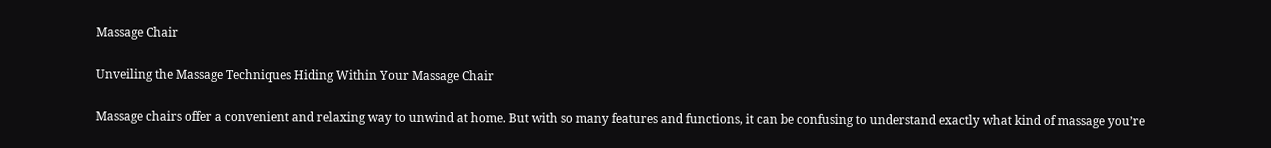Massage Chair

Unveiling the Massage Techniques Hiding Within Your Massage Chair

Massage chairs offer a convenient and relaxing way to unwind at home. But with so many features and functions, it can be confusing to understand exactly what kind of massage you’re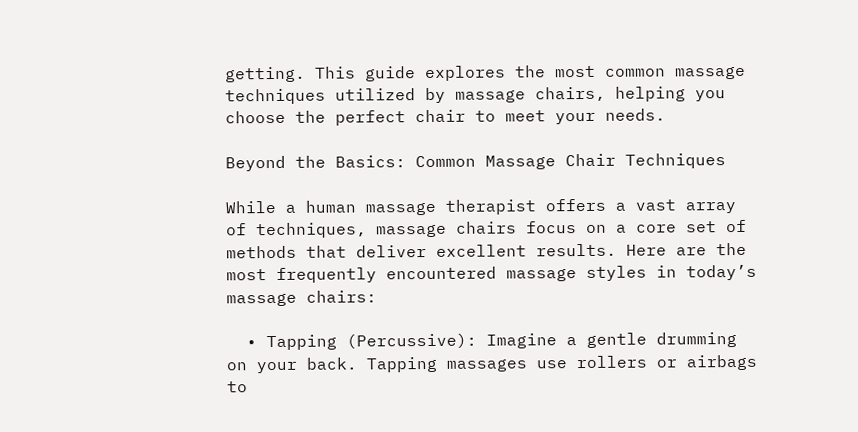getting. This guide explores the most common massage techniques utilized by massage chairs, helping you choose the perfect chair to meet your needs.

Beyond the Basics: Common Massage Chair Techniques

While a human massage therapist offers a vast array of techniques, massage chairs focus on a core set of methods that deliver excellent results. Here are the most frequently encountered massage styles in today’s massage chairs:

  • Tapping (Percussive): Imagine a gentle drumming on your back. Tapping massages use rollers or airbags to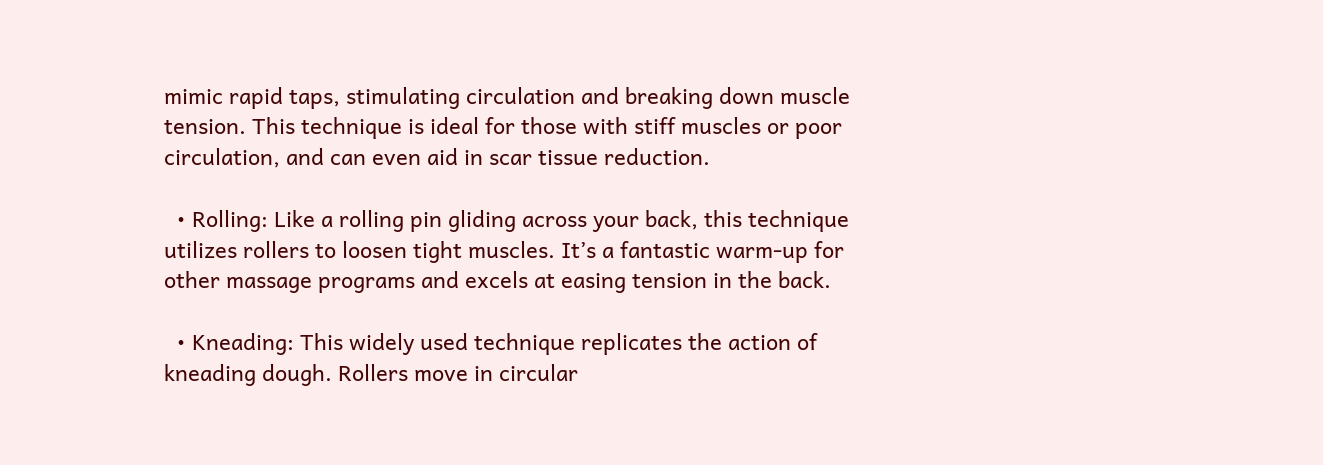mimic rapid taps, stimulating circulation and breaking down muscle tension. This technique is ideal for those with stiff muscles or poor circulation, and can even aid in scar tissue reduction.

  • Rolling: Like a rolling pin gliding across your back, this technique utilizes rollers to loosen tight muscles. It’s a fantastic warm-up for other massage programs and excels at easing tension in the back.

  • Kneading: This widely used technique replicates the action of kneading dough. Rollers move in circular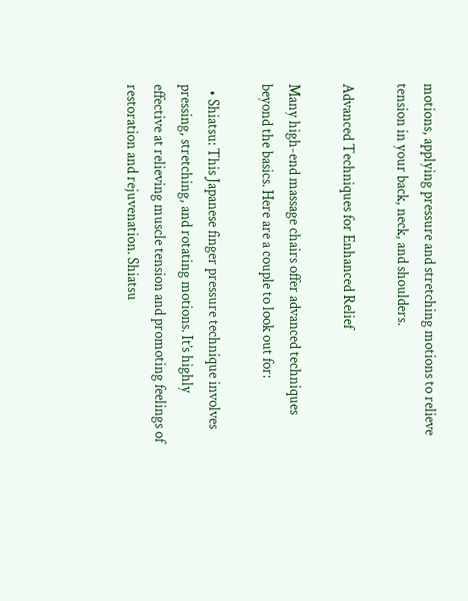motions, applying pressure and stretching motions to relieve tension in your back, neck, and shoulders.

Advanced Techniques for Enhanced Relief

Many high-end massage chairs offer advanced techniques beyond the basics. Here are a couple to look out for:

  • Shiatsu: This Japanese finger pressure technique involves pressing, stretching, and rotating motions. It’s highly effective at relieving muscle tension and promoting feelings of restoration and rejuvenation. Shiatsu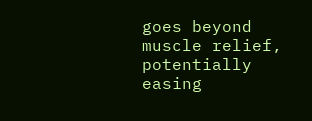goes beyond muscle relief, potentially easing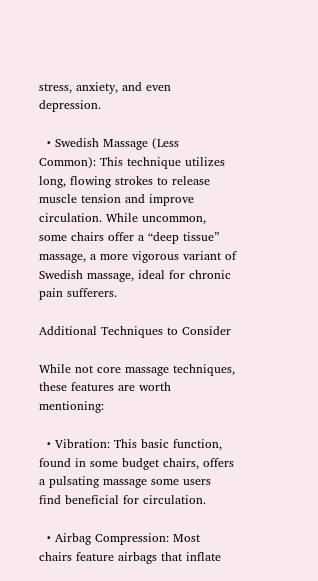stress, anxiety, and even depression.

  • Swedish Massage (Less Common): This technique utilizes long, flowing strokes to release muscle tension and improve circulation. While uncommon, some chairs offer a “deep tissue” massage, a more vigorous variant of Swedish massage, ideal for chronic pain sufferers.

Additional Techniques to Consider

While not core massage techniques, these features are worth mentioning:

  • Vibration: This basic function, found in some budget chairs, offers a pulsating massage some users find beneficial for circulation.

  • Airbag Compression: Most chairs feature airbags that inflate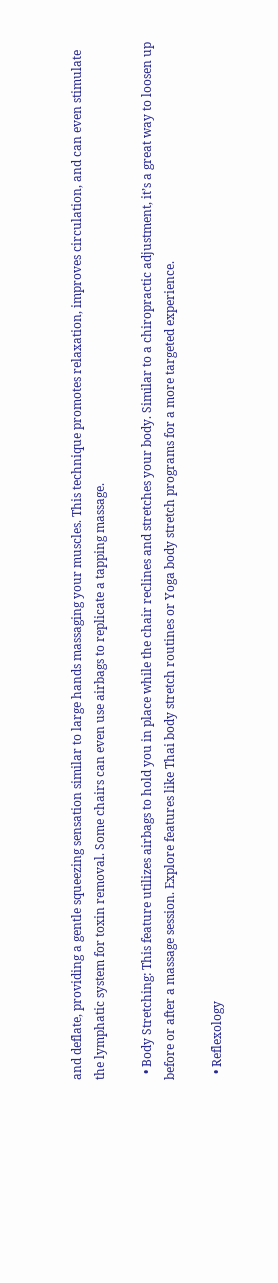and deflate, providing a gentle squeezing sensation similar to large hands massaging your muscles. This technique promotes relaxation, improves circulation, and can even stimulate the lymphatic system for toxin removal. Some chairs can even use airbags to replicate a tapping massage.

  • Body Stretching: This feature utilizes airbags to hold you in place while the chair reclines and stretches your body. Similar to a chiropractic adjustment, it’s a great way to loosen up before or after a massage session. Explore features like Thai body stretch routines or Yoga body stretch programs for a more targeted experience.

  • Reflexology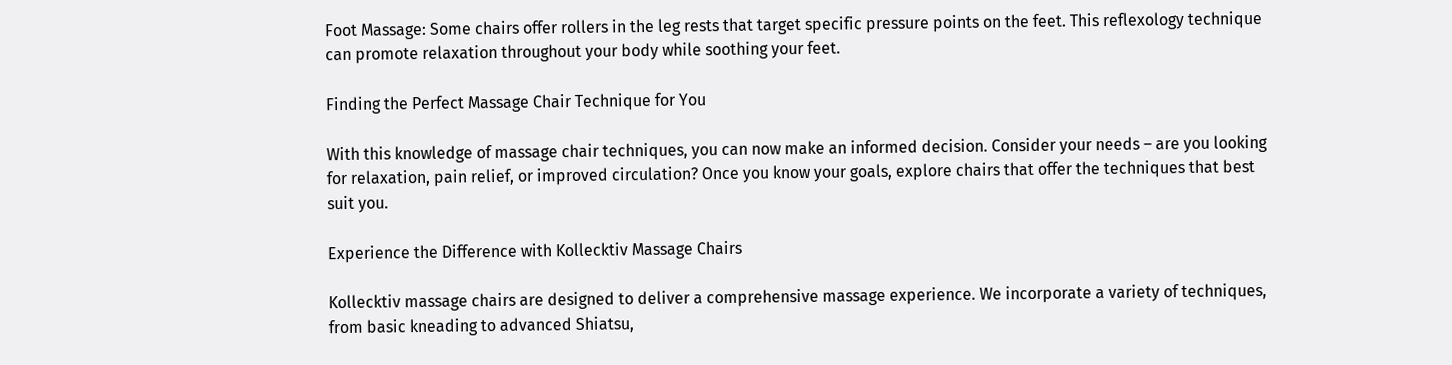Foot Massage: Some chairs offer rollers in the leg rests that target specific pressure points on the feet. This reflexology technique can promote relaxation throughout your body while soothing your feet.

Finding the Perfect Massage Chair Technique for You

With this knowledge of massage chair techniques, you can now make an informed decision. Consider your needs – are you looking for relaxation, pain relief, or improved circulation? Once you know your goals, explore chairs that offer the techniques that best suit you.

Experience the Difference with Kollecktiv Massage Chairs

Kollecktiv massage chairs are designed to deliver a comprehensive massage experience. We incorporate a variety of techniques, from basic kneading to advanced Shiatsu,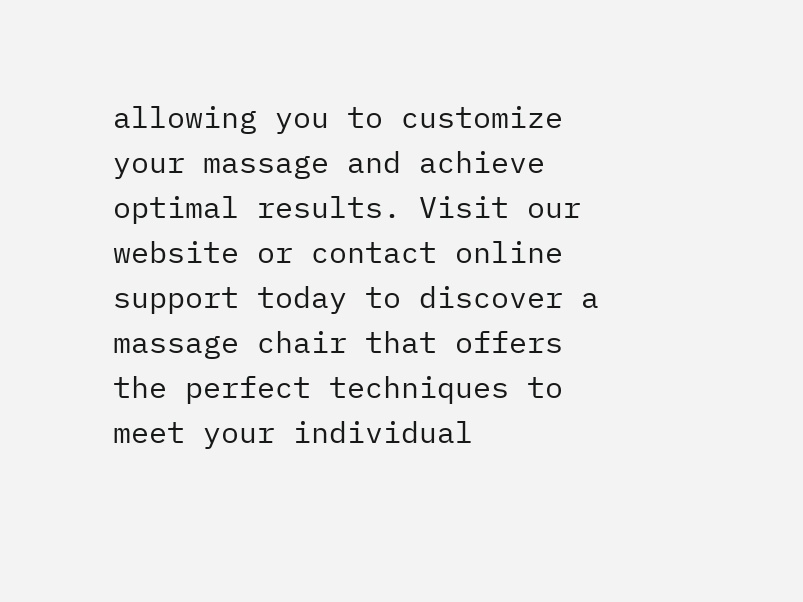allowing you to customize your massage and achieve optimal results. Visit our website or contact online support today to discover a massage chair that offers the perfect techniques to meet your individual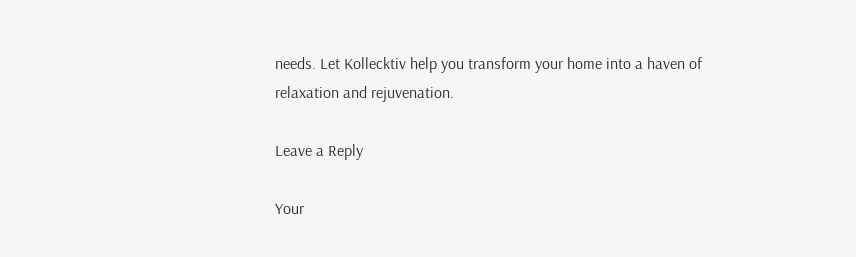needs. Let Kollecktiv help you transform your home into a haven of relaxation and rejuvenation.

Leave a Reply

Your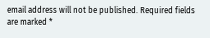email address will not be published. Required fields are marked *